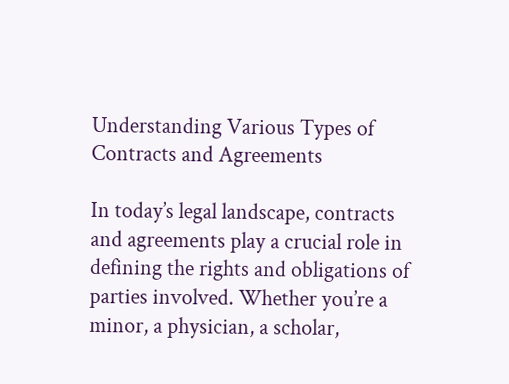Understanding Various Types of Contracts and Agreements

In today’s legal landscape, contracts and agreements play a crucial role in defining the rights and obligations of parties involved. Whether you’re a minor, a physician, a scholar,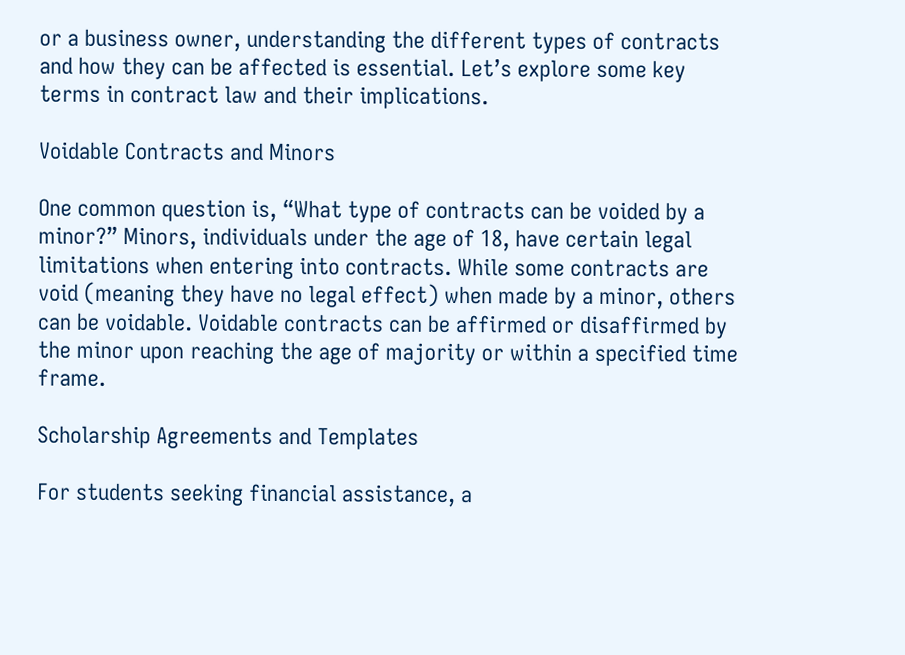or a business owner, understanding the different types of contracts and how they can be affected is essential. Let’s explore some key terms in contract law and their implications.

Voidable Contracts and Minors

One common question is, “What type of contracts can be voided by a minor?” Minors, individuals under the age of 18, have certain legal limitations when entering into contracts. While some contracts are void (meaning they have no legal effect) when made by a minor, others can be voidable. Voidable contracts can be affirmed or disaffirmed by the minor upon reaching the age of majority or within a specified time frame.

Scholarship Agreements and Templates

For students seeking financial assistance, a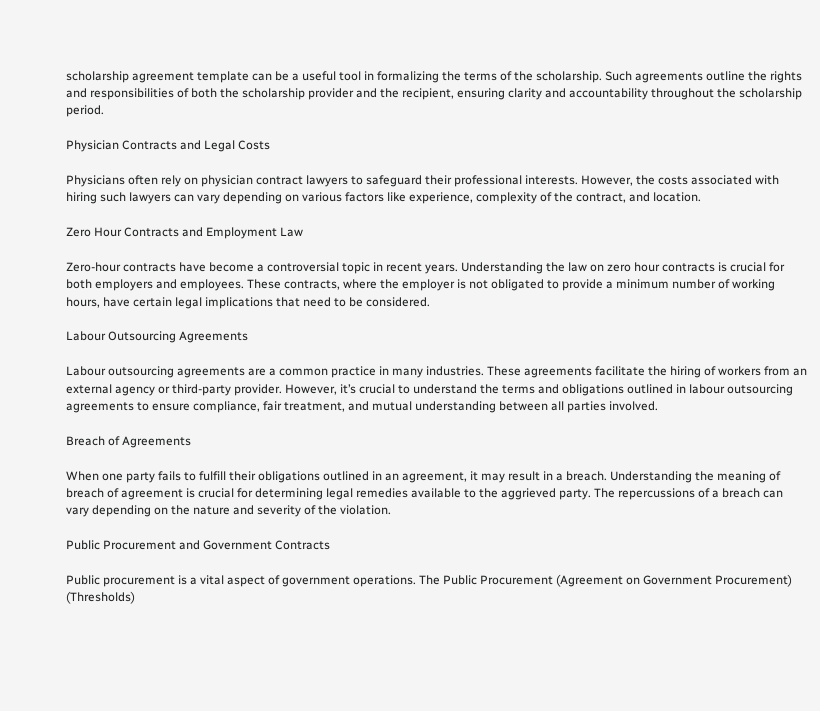scholarship agreement template can be a useful tool in formalizing the terms of the scholarship. Such agreements outline the rights and responsibilities of both the scholarship provider and the recipient, ensuring clarity and accountability throughout the scholarship period.

Physician Contracts and Legal Costs

Physicians often rely on physician contract lawyers to safeguard their professional interests. However, the costs associated with hiring such lawyers can vary depending on various factors like experience, complexity of the contract, and location.

Zero Hour Contracts and Employment Law

Zero-hour contracts have become a controversial topic in recent years. Understanding the law on zero hour contracts is crucial for both employers and employees. These contracts, where the employer is not obligated to provide a minimum number of working hours, have certain legal implications that need to be considered.

Labour Outsourcing Agreements

Labour outsourcing agreements are a common practice in many industries. These agreements facilitate the hiring of workers from an external agency or third-party provider. However, it’s crucial to understand the terms and obligations outlined in labour outsourcing agreements to ensure compliance, fair treatment, and mutual understanding between all parties involved.

Breach of Agreements

When one party fails to fulfill their obligations outlined in an agreement, it may result in a breach. Understanding the meaning of breach of agreement is crucial for determining legal remedies available to the aggrieved party. The repercussions of a breach can vary depending on the nature and severity of the violation.

Public Procurement and Government Contracts

Public procurement is a vital aspect of government operations. The Public Procurement (Agreement on Government Procurement) (Thresholds)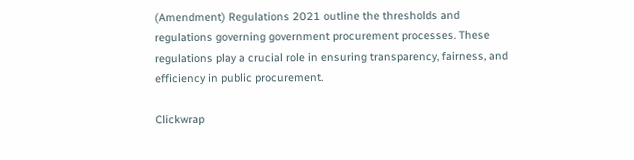(Amendment) Regulations 2021 outline the thresholds and regulations governing government procurement processes. These regulations play a crucial role in ensuring transparency, fairness, and efficiency in public procurement.

Clickwrap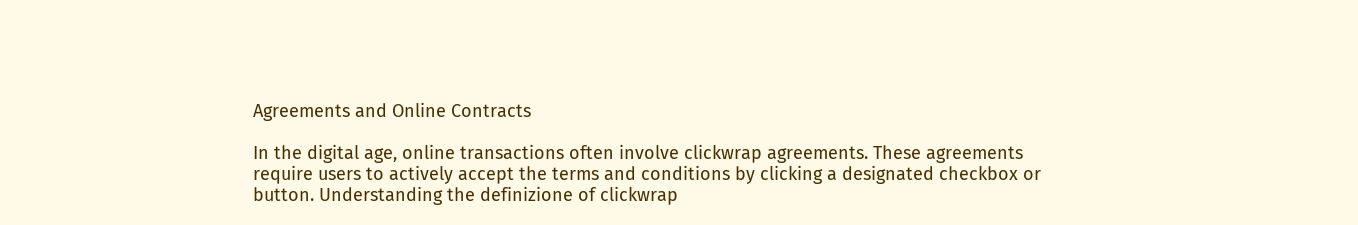Agreements and Online Contracts

In the digital age, online transactions often involve clickwrap agreements. These agreements require users to actively accept the terms and conditions by clicking a designated checkbox or button. Understanding the definizione of clickwrap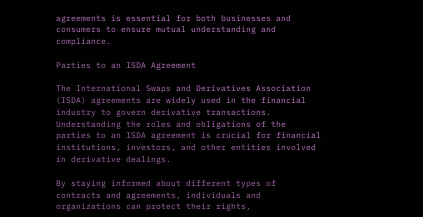agreements is essential for both businesses and consumers to ensure mutual understanding and compliance.

Parties to an ISDA Agreement

The International Swaps and Derivatives Association (ISDA) agreements are widely used in the financial industry to govern derivative transactions. Understanding the roles and obligations of the parties to an ISDA agreement is crucial for financial institutions, investors, and other entities involved in derivative dealings.

By staying informed about different types of contracts and agreements, individuals and organizations can protect their rights,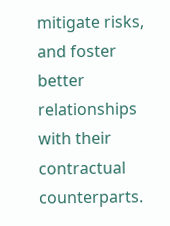mitigate risks, and foster better relationships with their contractual counterparts.